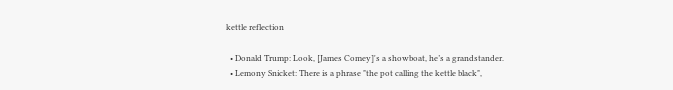kettle reflection

  • Donald Trump: Look, [James Comey]'s a showboat, he’s a grandstander.
  • Lemony Snicket: There is a phrase "the pot calling the kettle black",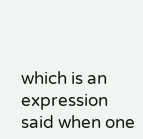which is an expression said when one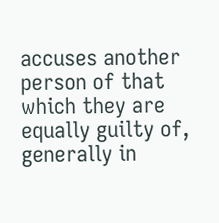accuses another person of that which they are equally guilty of, generally in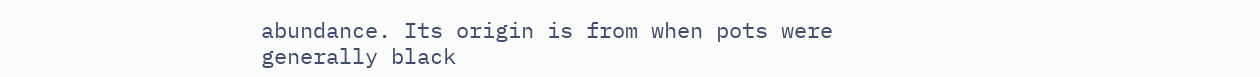abundance. Its origin is from when pots were generally black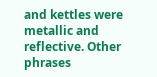and kettles were metallic and reflective. Other phrases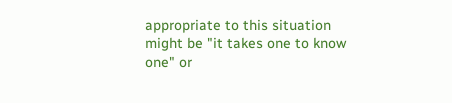appropriate to this situation might be "it takes one to know one" or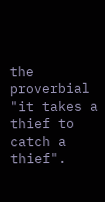the proverbial "it takes a thief to catch a thief".